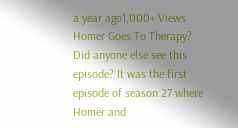a year ago1,000+ Views
Homer Goes To Therapy?
Did anyone else see this episode? It was the first episode of season 27 where Homer and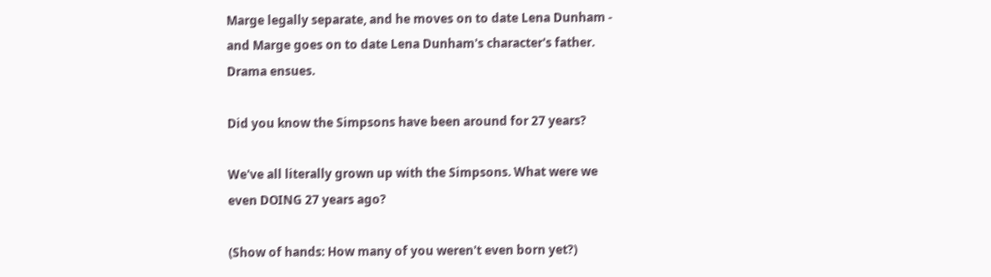Marge legally separate, and he moves on to date Lena Dunham - and Marge goes on to date Lena Dunham's character's father. Drama ensues.

Did you know the Simpsons have been around for 27 years?

We've all literally grown up with the Simpsons. What were we even DOING 27 years ago?

(Show of hands: How many of you weren't even born yet?)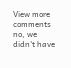View more comments
no, we didn't have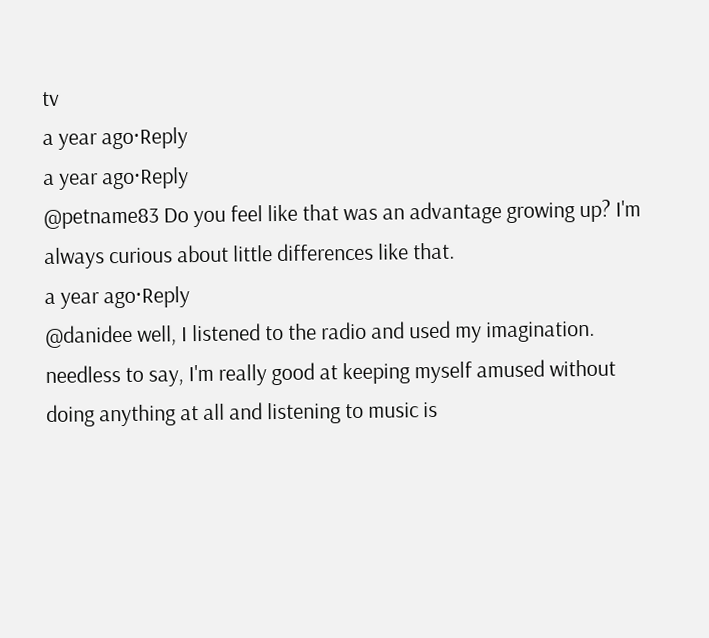tv
a year ago·Reply
a year ago·Reply
@petname83 Do you feel like that was an advantage growing up? I'm always curious about little differences like that.
a year ago·Reply
@danidee well, I listened to the radio and used my imagination. needless to say, I'm really good at keeping myself amused without doing anything at all and listening to music is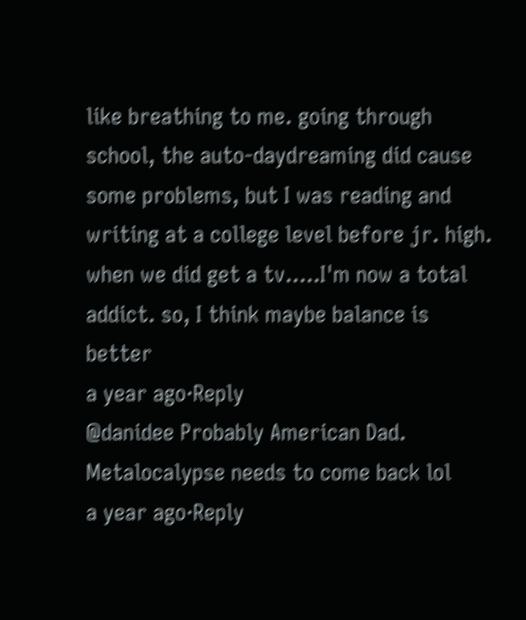like breathing to me. going through school, the auto-daydreaming did cause some problems, but I was reading and writing at a college level before jr. high. when we did get a tv.....I'm now a total addict. so, I think maybe balance is better
a year ago·Reply
@danidee Probably American Dad. Metalocalypse needs to come back lol
a year ago·Reply